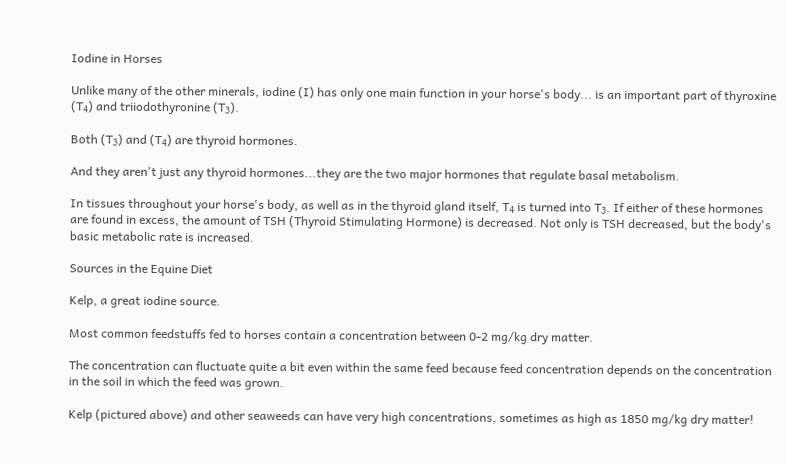Iodine in Horses

Unlike many of the other minerals, iodine (I) has only one main function in your horse's body... is an important part of thyroxine (T₄) and triiodothyronine (T₃).

Both (T₃) and (T₄) are thyroid hormones.

And they aren't just any thyroid hormones...they are the two major hormones that regulate basal metabolism.

In tissues throughout your horse's body, as well as in the thyroid gland itself, T₄ is turned into T₃. If either of these hormones are found in excess, the amount of TSH (Thyroid Stimulating Hormone) is decreased. Not only is TSH decreased, but the body's basic metabolic rate is increased.

Sources in the Equine Diet

Kelp, a great iodine source.

Most common feedstuffs fed to horses contain a concentration between 0-2 mg/kg dry matter.

The concentration can fluctuate quite a bit even within the same feed because feed concentration depends on the concentration in the soil in which the feed was grown.

Kelp (pictured above) and other seaweeds can have very high concentrations, sometimes as high as 1850 mg/kg dry matter!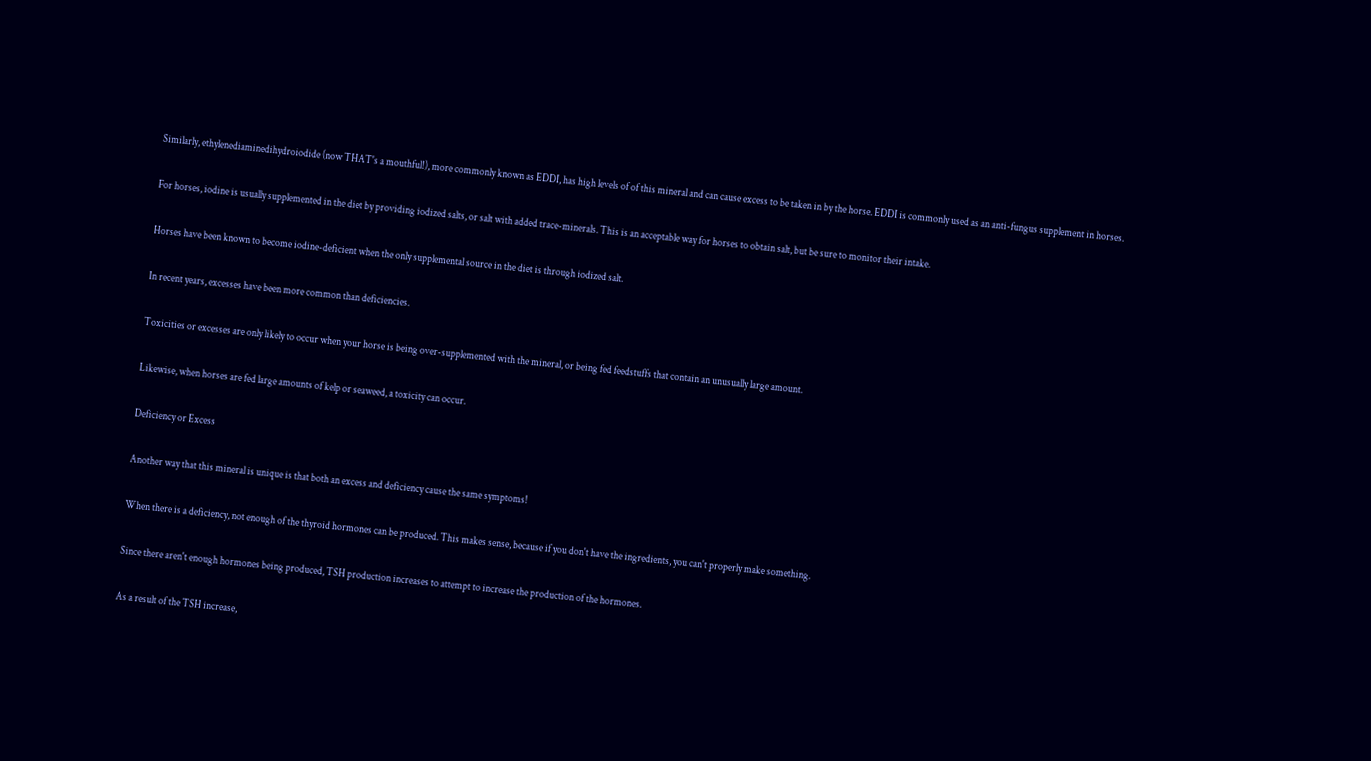Similarly, ethylenediaminedihydroiodide (now THAT's a mouthful!), more commonly known as EDDI, has high levels of of this mineral and can cause excess to be taken in by the horse. EDDI is commonly used as an anti-fungus supplement in horses.

For horses, iodine is usually supplemented in the diet by providing iodized salts, or salt with added trace-minerals. This is an acceptable way for horses to obtain salt, but be sure to monitor their intake.

Horses have been known to become iodine-deficient when the only supplemental source in the diet is through iodized salt.

In recent years, excesses have been more common than deficiencies.

Toxicities or excesses are only likely to occur when your horse is being over-supplemented with the mineral, or being fed feedstuffs that contain an unusually large amount.

Likewise, when horses are fed large amounts of kelp or seaweed, a toxicity can occur.

Deficiency or Excess

Another way that this mineral is unique is that both an excess and deficiency cause the same symptoms!

When there is a deficiency, not enough of the thyroid hormones can be produced. This makes sense, because if you don't have the ingredients, you can't properly make something.

Since there aren't enough hormones being produced, TSH production increases to attempt to increase the production of the hormones.

As a result of the TSH increase,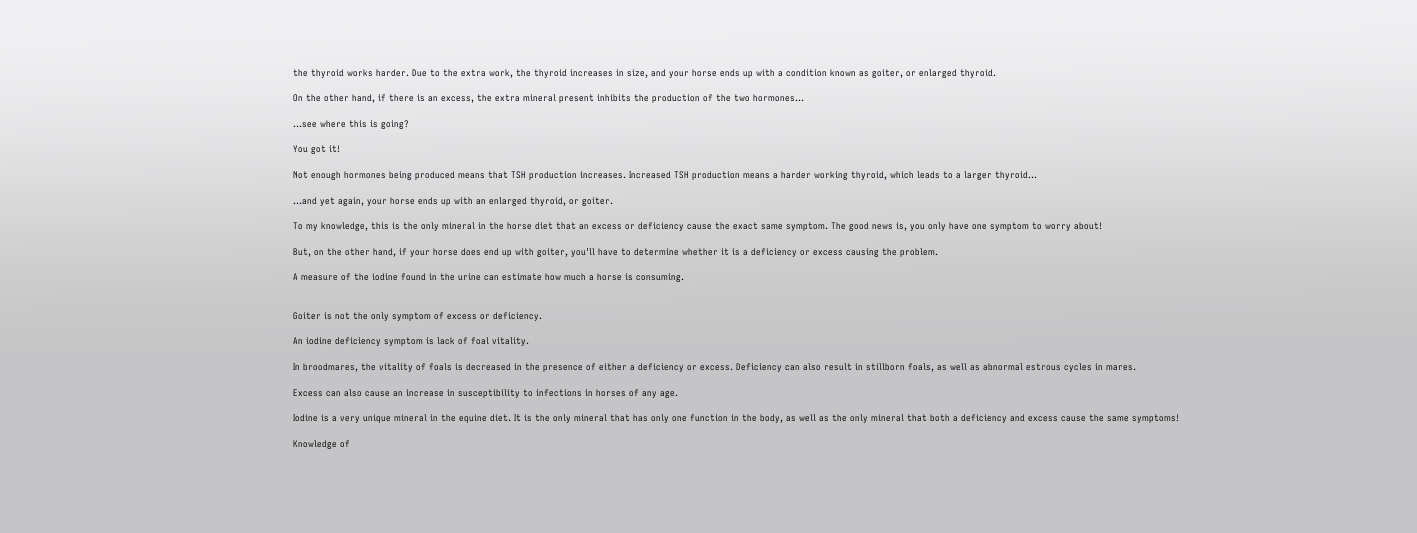the thyroid works harder. Due to the extra work, the thyroid increases in size, and your horse ends up with a condition known as goiter, or enlarged thyroid.

On the other hand, if there is an excess, the extra mineral present inhibits the production of the two hormones...

...see where this is going?

You got it!

Not enough hormones being produced means that TSH production increases. Increased TSH production means a harder working thyroid, which leads to a larger thyroid...

...and yet again, your horse ends up with an enlarged thyroid, or goiter.

To my knowledge, this is the only mineral in the horse diet that an excess or deficiency cause the exact same symptom. The good news is, you only have one symptom to worry about!

But, on the other hand, if your horse does end up with goiter, you'll have to determine whether it is a deficiency or excess causing the problem.

A measure of the iodine found in the urine can estimate how much a horse is consuming.


Goiter is not the only symptom of excess or deficiency.

An iodine deficiency symptom is lack of foal vitality.

In broodmares, the vitality of foals is decreased in the presence of either a deficiency or excess. Deficiency can also result in stillborn foals, as well as abnormal estrous cycles in mares.

Excess can also cause an increase in susceptibility to infections in horses of any age.

Iodine is a very unique mineral in the equine diet. It is the only mineral that has only one function in the body, as well as the only mineral that both a deficiency and excess cause the same symptoms!

Knowledge of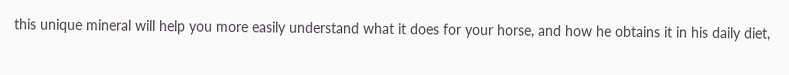this unique mineral will help you more easily understand what it does for your horse, and how he obtains it in his daily diet,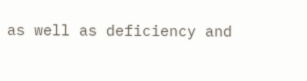as well as deficiency and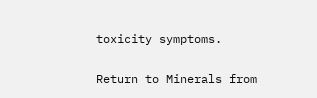toxicity symptoms.

Return to Minerals from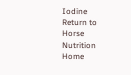Iodine
Return to Horse Nutrition Home